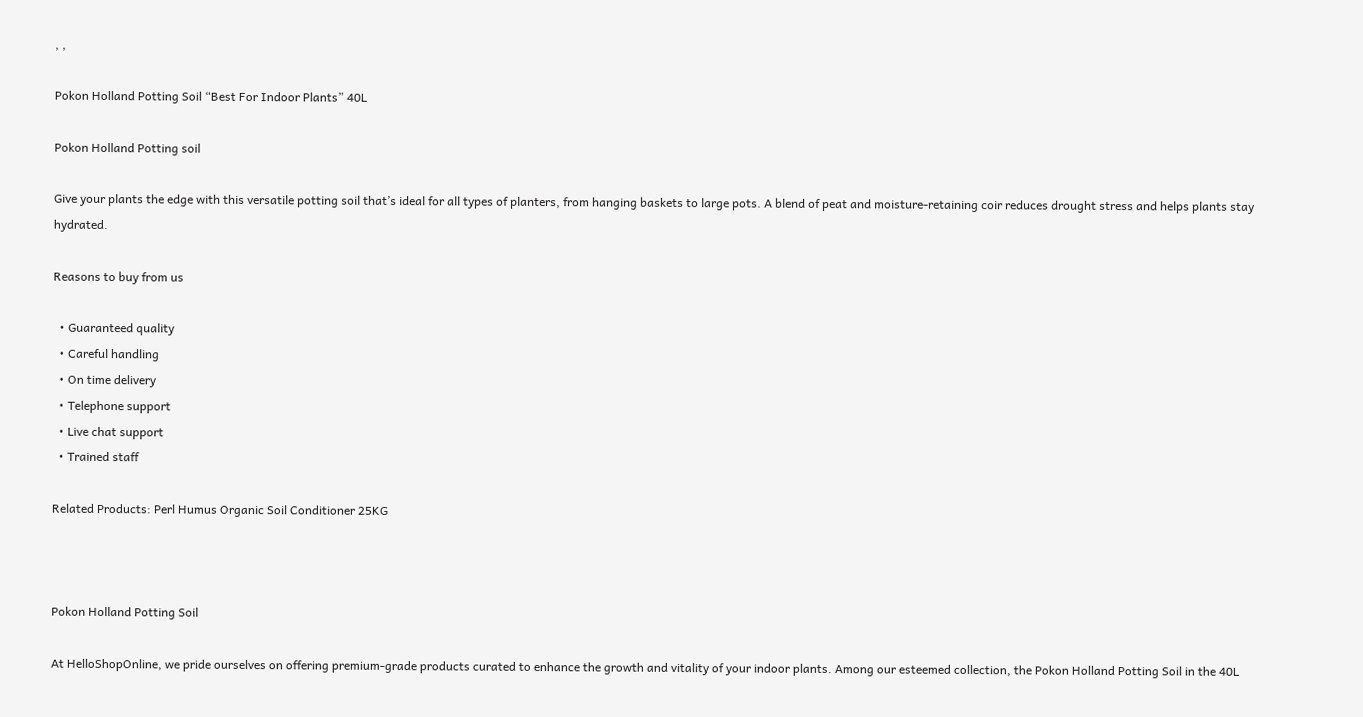, ,

Pokon Holland Potting Soil “Best For Indoor Plants” 40L

Pokon Holland Potting soil

Give your plants the edge with this versatile potting soil that’s ideal for all types of planters, from hanging baskets to large pots. A blend of peat and moisture-retaining coir reduces drought stress and helps plants stay hydrated.

Reasons to buy from us

  • Guaranteed quality
  • Careful handling
  • On time delivery
  • Telephone support
  • Live chat support
  • Trained staff

Related Products: Perl Humus Organic Soil Conditioner 25KG



Pokon Holland Potting Soil

At HelloShopOnline, we pride ourselves on offering premium-grade products curated to enhance the growth and vitality of your indoor plants. Among our esteemed collection, the Pokon Holland Potting Soil in the 40L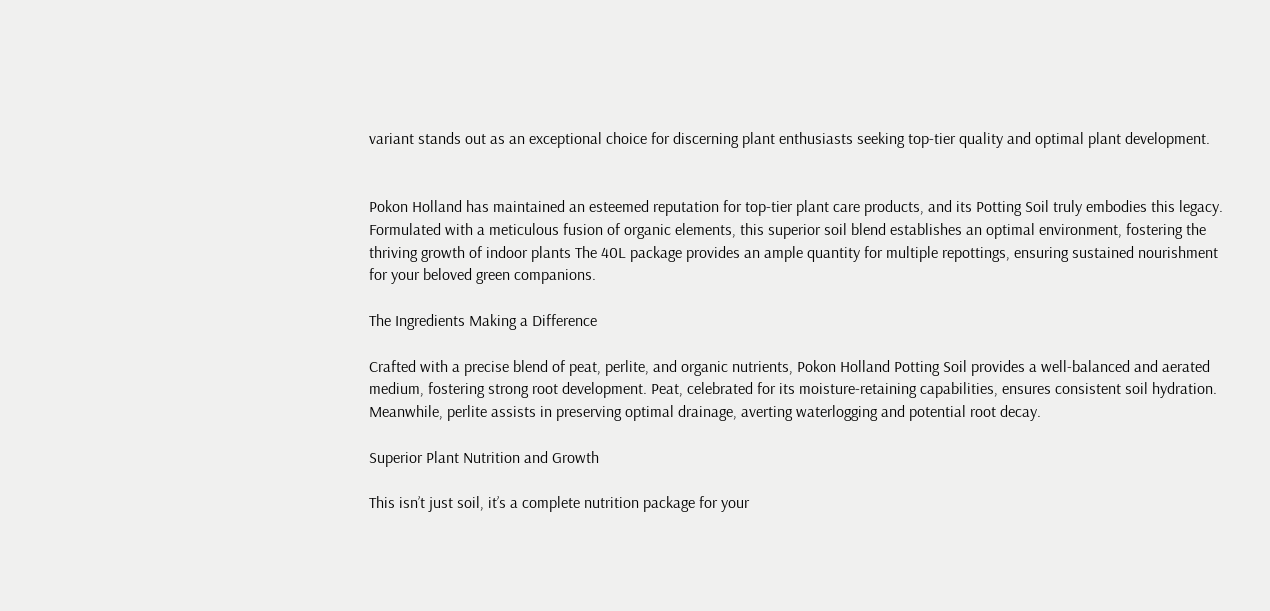variant stands out as an exceptional choice for discerning plant enthusiasts seeking top-tier quality and optimal plant development.


Pokon Holland has maintained an esteemed reputation for top-tier plant care products, and its Potting Soil truly embodies this legacy. Formulated with a meticulous fusion of organic elements, this superior soil blend establishes an optimal environment, fostering the thriving growth of indoor plants The 40L package provides an ample quantity for multiple repottings, ensuring sustained nourishment for your beloved green companions.

The Ingredients Making a Difference

Crafted with a precise blend of peat, perlite, and organic nutrients, Pokon Holland Potting Soil provides a well-balanced and aerated medium, fostering strong root development. Peat, celebrated for its moisture-retaining capabilities, ensures consistent soil hydration. Meanwhile, perlite assists in preserving optimal drainage, averting waterlogging and potential root decay.

Superior Plant Nutrition and Growth

This isn’t just soil, it’s a complete nutrition package for your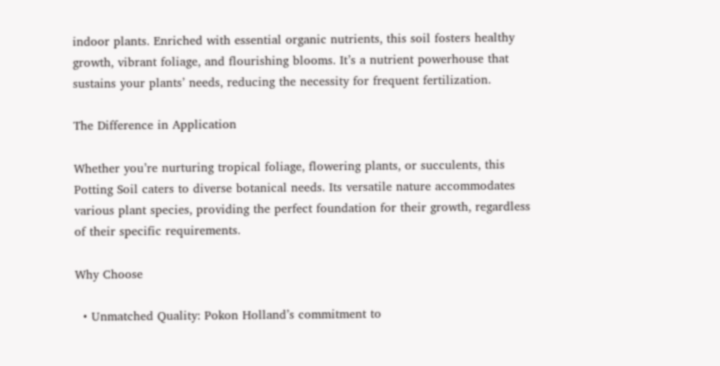indoor plants. Enriched with essential organic nutrients, this soil fosters healthy growth, vibrant foliage, and flourishing blooms. It’s a nutrient powerhouse that sustains your plants’ needs, reducing the necessity for frequent fertilization.

The Difference in Application

Whether you’re nurturing tropical foliage, flowering plants, or succulents, this Potting Soil caters to diverse botanical needs. Its versatile nature accommodates various plant species, providing the perfect foundation for their growth, regardless of their specific requirements.

Why Choose

  • Unmatched Quality: Pokon Holland’s commitment to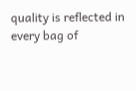quality is reflected in every bag of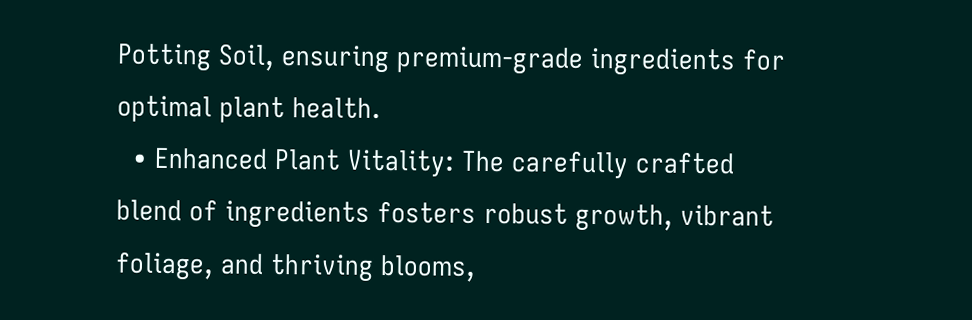Potting Soil, ensuring premium-grade ingredients for optimal plant health.
  • Enhanced Plant Vitality: The carefully crafted blend of ingredients fosters robust growth, vibrant foliage, and thriving blooms,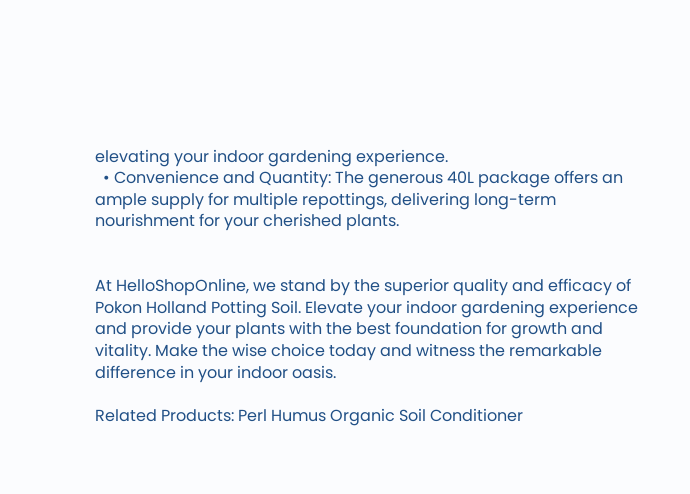elevating your indoor gardening experience.
  • Convenience and Quantity: The generous 40L package offers an ample supply for multiple repottings, delivering long-term nourishment for your cherished plants.


At HelloShopOnline, we stand by the superior quality and efficacy of Pokon Holland Potting Soil. Elevate your indoor gardening experience and provide your plants with the best foundation for growth and vitality. Make the wise choice today and witness the remarkable difference in your indoor oasis.

Related Products: Perl Humus Organic Soil Conditioner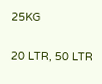25KG


20 LTR, 50 LTR